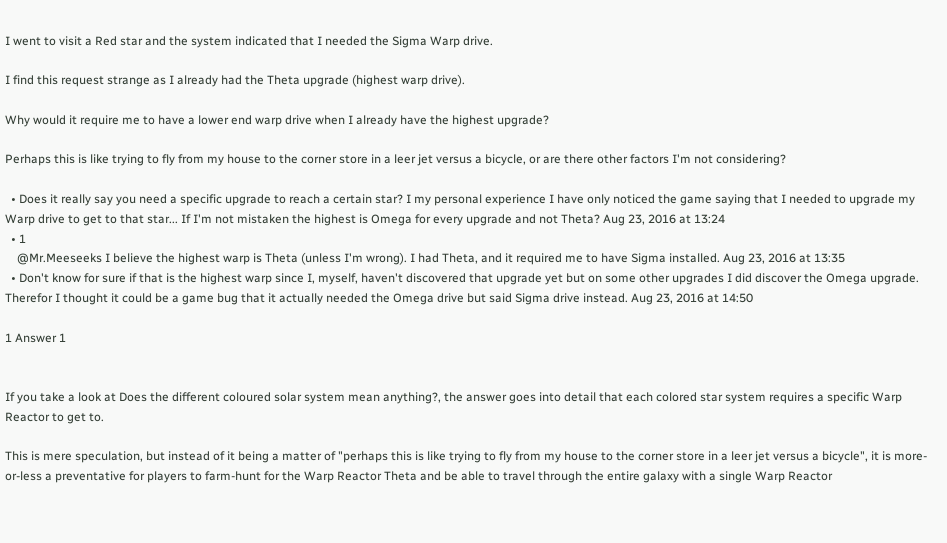I went to visit a Red star and the system indicated that I needed the Sigma Warp drive.

I find this request strange as I already had the Theta upgrade (highest warp drive).

Why would it require me to have a lower end warp drive when I already have the highest upgrade?

Perhaps this is like trying to fly from my house to the corner store in a leer jet versus a bicycle, or are there other factors I'm not considering?

  • Does it really say you need a specific upgrade to reach a certain star? I my personal experience I have only noticed the game saying that I needed to upgrade my Warp drive to get to that star... If I'm not mistaken the highest is Omega for every upgrade and not Theta? Aug 23, 2016 at 13:24
  • 1
    @Mr.Meeseeks I believe the highest warp is Theta (unless I'm wrong). I had Theta, and it required me to have Sigma installed. Aug 23, 2016 at 13:35
  • Don't know for sure if that is the highest warp since I, myself, haven't discovered that upgrade yet but on some other upgrades I did discover the Omega upgrade. Therefor I thought it could be a game bug that it actually needed the Omega drive but said Sigma drive instead. Aug 23, 2016 at 14:50

1 Answer 1


If you take a look at Does the different coloured solar system mean anything?, the answer goes into detail that each colored star system requires a specific Warp Reactor to get to.

This is mere speculation, but instead of it being a matter of "perhaps this is like trying to fly from my house to the corner store in a leer jet versus a bicycle", it is more-or-less a preventative for players to farm-hunt for the Warp Reactor Theta and be able to travel through the entire galaxy with a single Warp Reactor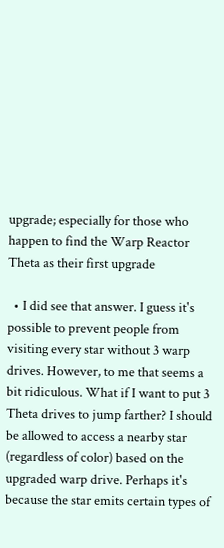upgrade; especially for those who happen to find the Warp Reactor Theta as their first upgrade

  • I did see that answer. I guess it's possible to prevent people from visiting every star without 3 warp drives. However, to me that seems a bit ridiculous. What if I want to put 3 Theta drives to jump farther? I should be allowed to access a nearby star (regardless of color) based on the upgraded warp drive. Perhaps it's because the star emits certain types of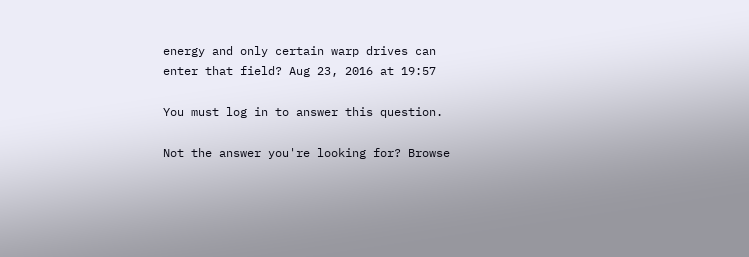energy and only certain warp drives can enter that field? Aug 23, 2016 at 19:57

You must log in to answer this question.

Not the answer you're looking for? Browse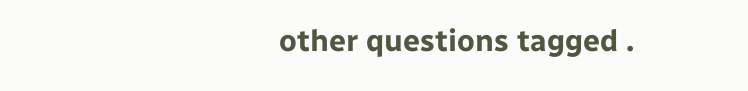other questions tagged .